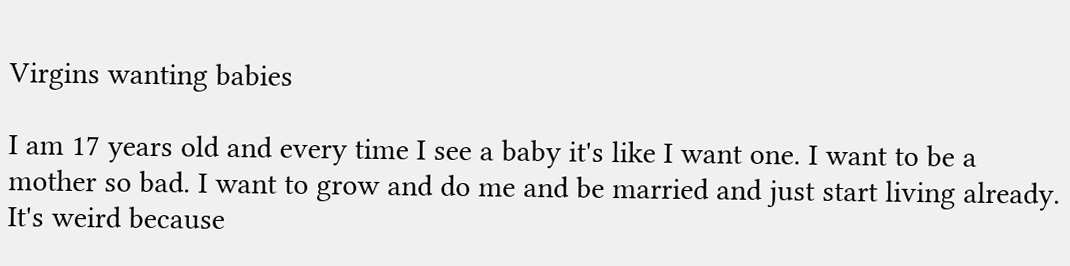Virgins wanting babies

I am 17 years old and every time I see a baby it's like I want one. I want to be a mother so bad. I want to grow and do me and be married and just start living already. It's weird because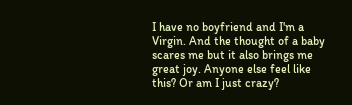I have no boyfriend and I'm a Virgin. And the thought of a baby scares me but it also brings me great joy. Anyone else feel like this? Or am I just crazy?